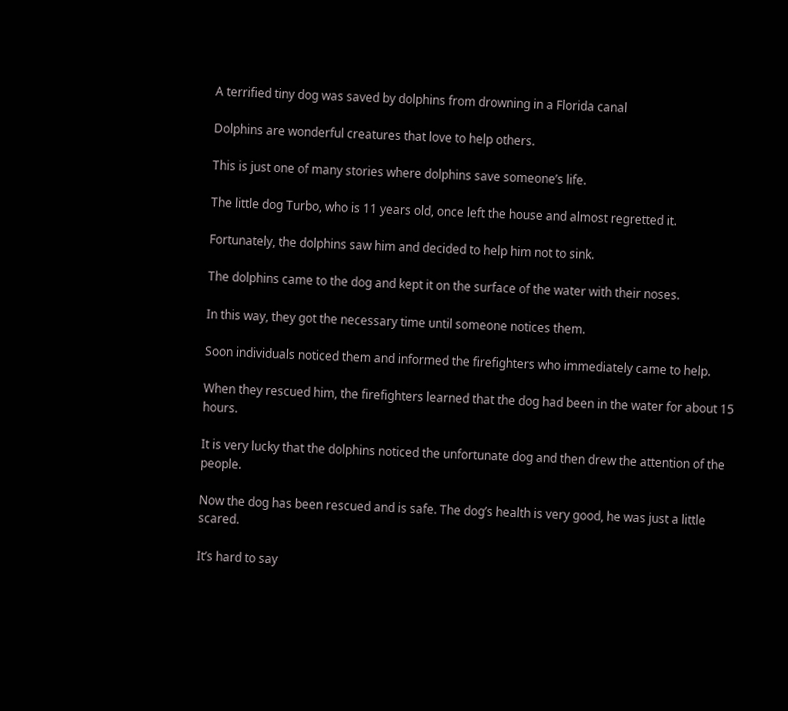A terrified tiny dog was saved by dolphins from drowning in a Florida canal

Dolphins are wonderful creatures that love to help others.

This is just one of many stories where dolphins save someone’s life.

The little dog Turbo, who is 11 years old, once left the house and almost regretted it.

Fortunately, the dolphins saw him and decided to help him not to sink.

The dolphins came to the dog and kept it on the surface of the water with their noses.

In this way, they got the necessary time until someone notices them.

Soon individuals noticed them and informed the firefighters who immediately came to help.

When they rescued him, the firefighters learned that the dog had been in the water for about 15 hours.

It is very lucky that the dolphins noticed the unfortunate dog and then drew the attention of the people.

Now the dog has been rescued and is safe. The dog’s health is very good, he was just a little scared.

It’s hard to say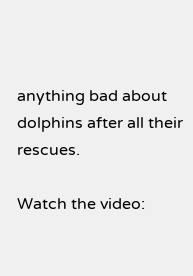anything bad about dolphins after all their rescues.

Watch the video: